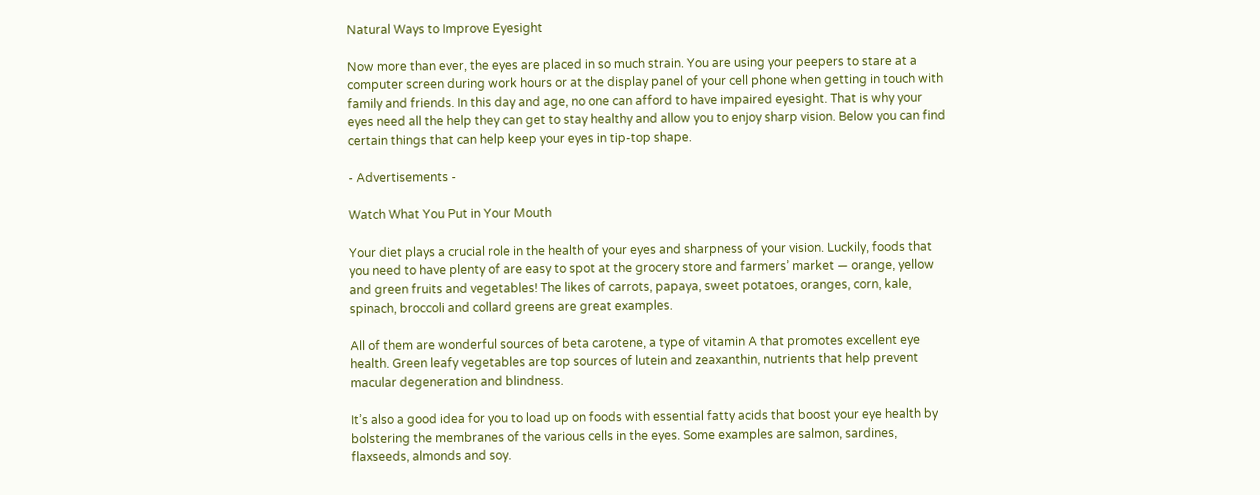Natural Ways to Improve Eyesight

Now more than ever, the eyes are placed in so much strain. You are using your peepers to stare at a computer screen during work hours or at the display panel of your cell phone when getting in touch with family and friends. In this day and age, no one can afford to have impaired eyesight. That is why your eyes need all the help they can get to stay healthy and allow you to enjoy sharp vision. Below you can find certain things that can help keep your eyes in tip-top shape.

- Advertisements -

Watch What You Put in Your Mouth

Your diet plays a crucial role in the health of your eyes and sharpness of your vision. Luckily, foods that you need to have plenty of are easy to spot at the grocery store and farmers’ market — orange, yellow and green fruits and vegetables! The likes of carrots, papaya, sweet potatoes, oranges, corn, kale, spinach, broccoli and collard greens are great examples.

All of them are wonderful sources of beta carotene, a type of vitamin A that promotes excellent eye health. Green leafy vegetables are top sources of lutein and zeaxanthin, nutrients that help prevent macular degeneration and blindness.

It’s also a good idea for you to load up on foods with essential fatty acids that boost your eye health by bolstering the membranes of the various cells in the eyes. Some examples are salmon, sardines, flaxseeds, almonds and soy.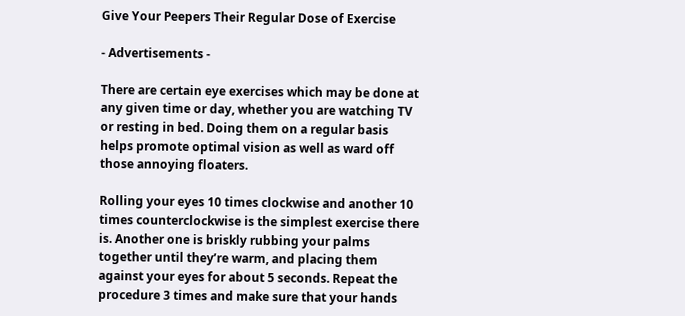Give Your Peepers Their Regular Dose of Exercise

- Advertisements -

There are certain eye exercises which may be done at any given time or day, whether you are watching TV or resting in bed. Doing them on a regular basis helps promote optimal vision as well as ward off those annoying floaters.

Rolling your eyes 10 times clockwise and another 10 times counterclockwise is the simplest exercise there is. Another one is briskly rubbing your palms together until they’re warm, and placing them against your eyes for about 5 seconds. Repeat the procedure 3 times and make sure that your hands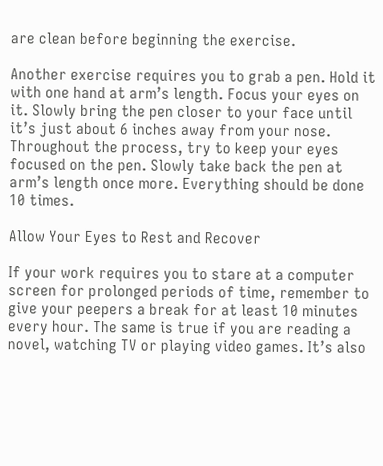are clean before beginning the exercise.

Another exercise requires you to grab a pen. Hold it with one hand at arm’s length. Focus your eyes on it. Slowly bring the pen closer to your face until it’s just about 6 inches away from your nose. Throughout the process, try to keep your eyes focused on the pen. Slowly take back the pen at arm’s length once more. Everything should be done 10 times.

Allow Your Eyes to Rest and Recover

If your work requires you to stare at a computer screen for prolonged periods of time, remember to give your peepers a break for at least 10 minutes every hour. The same is true if you are reading a novel, watching TV or playing video games. It’s also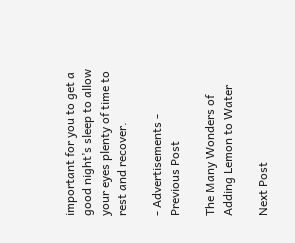important for you to get a good night’s sleep to allow your eyes plenty of time to rest and recover.

- Advertisements -
Previous Post

The Many Wonders of Adding Lemon to Water

Next Post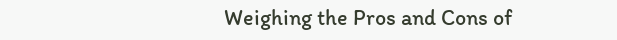Weighing the Pros and Cons of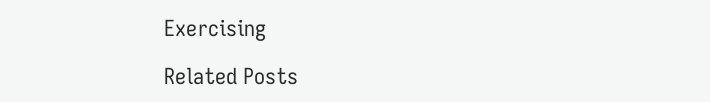Exercising

Related Posts